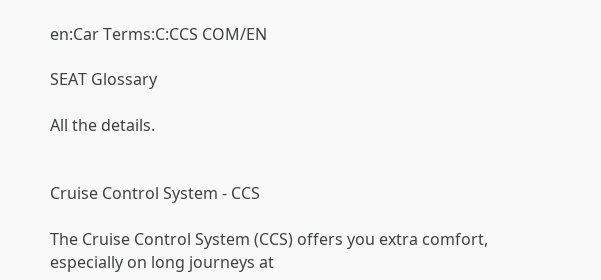en:Car Terms:C:CCS COM/EN

SEAT Glossary

All the details.


Cruise Control System - CCS

The Cruise Control System (CCS) offers you extra comfort, especially on long journeys at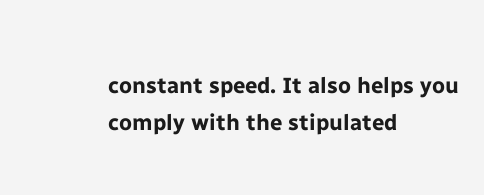constant speed. It also helps you comply with the stipulated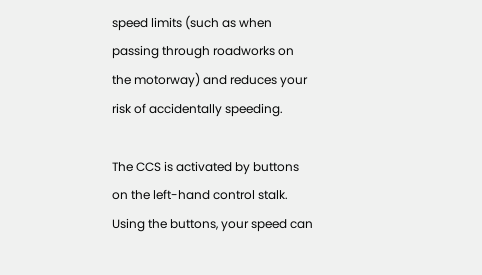speed limits (such as when passing through roadworks on the motorway) and reduces your risk of accidentally speeding.

The CCS is activated by buttons on the left-hand control stalk. Using the buttons, your speed can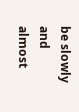be slowly and almost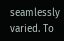seamlessly varied. To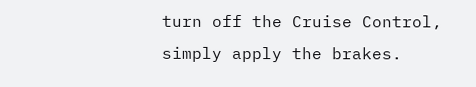turn off the Cruise Control, simply apply the brakes.